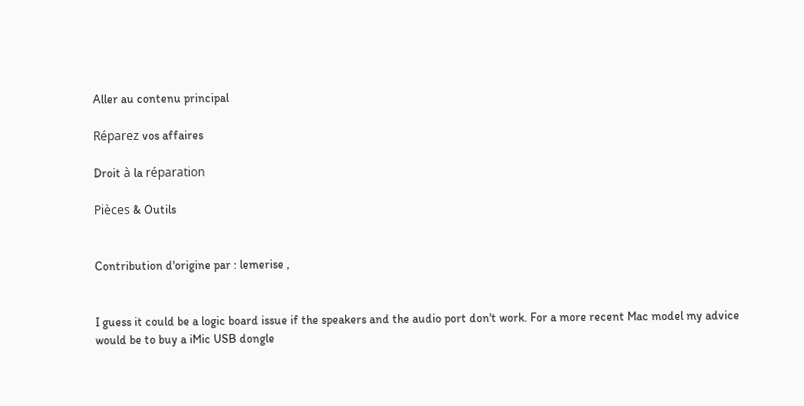Aller au contenu principal

Réparez vos affaires

Droit à la réparation

Pièces & Outils


Contribution d'origine par : lemerise ,


I guess it could be a logic board issue if the speakers and the audio port don't work. For a more recent Mac model my advice would be to buy a iMic USB dongle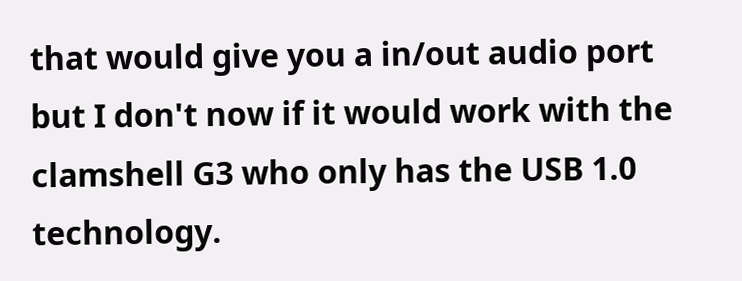that would give you a in/out audio port but I don't now if it would work with the clamshell G3 who only has the USB 1.0 technology.